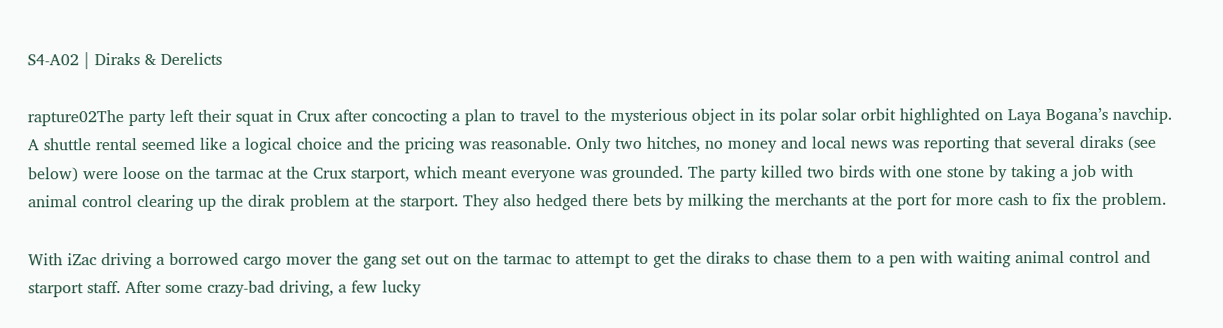S4-A02 | Diraks & Derelicts

rapture02The party left their squat in Crux after concocting a plan to travel to the mysterious object in its polar solar orbit highlighted on Laya Bogana’s navchip. A shuttle rental seemed like a logical choice and the pricing was reasonable. Only two hitches, no money and local news was reporting that several diraks (see below) were loose on the tarmac at the Crux starport, which meant everyone was grounded. The party killed two birds with one stone by taking a job with animal control clearing up the dirak problem at the starport. They also hedged there bets by milking the merchants at the port for more cash to fix the problem.

With iZac driving a borrowed cargo mover the gang set out on the tarmac to attempt to get the diraks to chase them to a pen with waiting animal control and starport staff. After some crazy-bad driving, a few lucky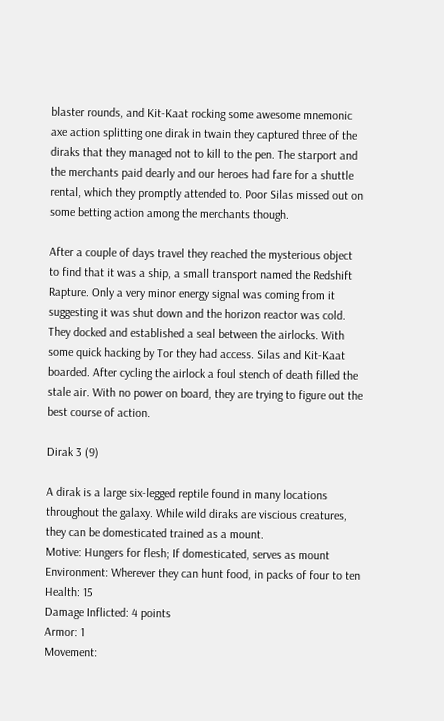blaster rounds, and Kit-Kaat rocking some awesome mnemonic axe action splitting one dirak in twain they captured three of the diraks that they managed not to kill to the pen. The starport and the merchants paid dearly and our heroes had fare for a shuttle rental, which they promptly attended to. Poor Silas missed out on some betting action among the merchants though.

After a couple of days travel they reached the mysterious object to find that it was a ship, a small transport named the Redshift Rapture. Only a very minor energy signal was coming from it suggesting it was shut down and the horizon reactor was cold. They docked and established a seal between the airlocks. With some quick hacking by Tor they had access. Silas and Kit-Kaat boarded. After cycling the airlock a foul stench of death filled the stale air. With no power on board, they are trying to figure out the best course of action.

Dirak 3 (9)

A dirak is a large six-legged reptile found in many locations throughout the galaxy. While wild diraks are viscious creatures, they can be domesticated trained as a mount.
Motive: Hungers for flesh; If domesticated, serves as mount
Environment: Wherever they can hunt food, in packs of four to ten
Health: 15
Damage Inflicted: 4 points
Armor: 1
Movement: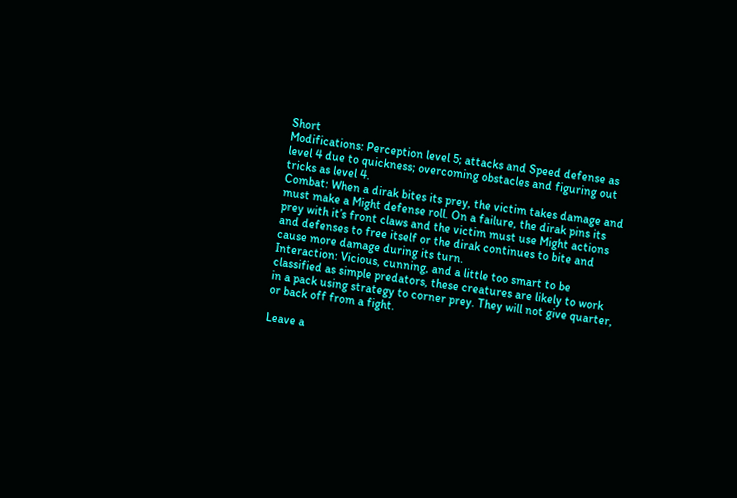Short
Modifications: Perception level 5; attacks and Speed defense as level 4 due to quickness; overcoming obstacles and figuring out tricks as level 4.
Combat: When a dirak bites its prey, the victim takes damage and must make a Might defense roll. On a failure, the dirak pins its prey with it’s front claws and the victim must use Might actions and defenses to free itself or the dirak continues to bite and cause more damage during its turn.
Interaction: Vicious, cunning, and a little too smart to be classified as simple predators, these creatures are likely to work in a pack using strategy to corner prey. They will not give quarter, or back off from a fight.

Leave a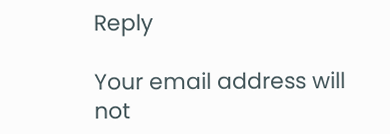Reply

Your email address will not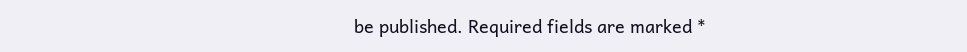be published. Required fields are marked *